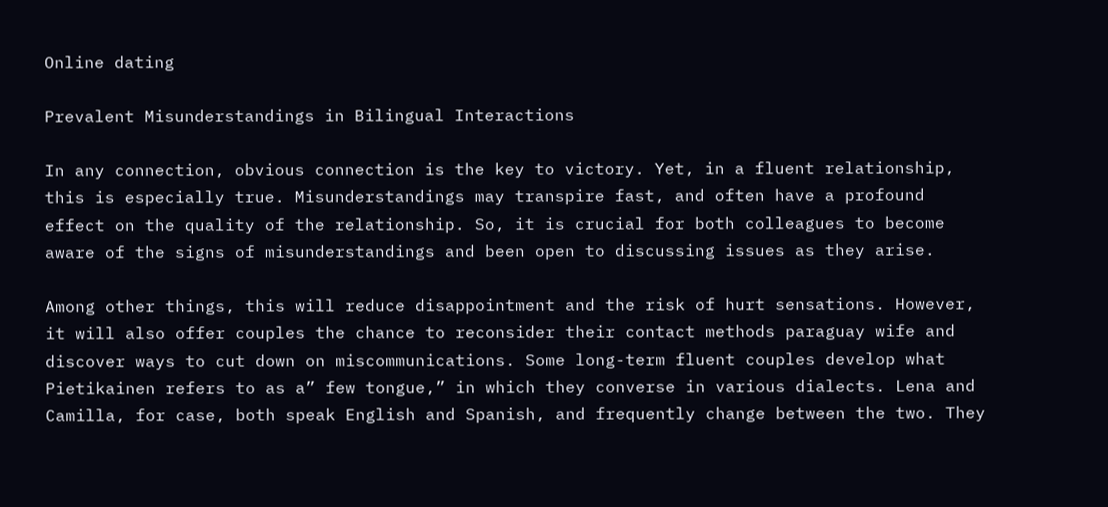Online dating

Prevalent Misunderstandings in Bilingual Interactions

In any connection, obvious connection is the key to victory. Yet, in a fluent relationship, this is especially true. Misunderstandings may transpire fast, and often have a profound effect on the quality of the relationship. So, it is crucial for both colleagues to become aware of the signs of misunderstandings and been open to discussing issues as they arise.

Among other things, this will reduce disappointment and the risk of hurt sensations. However, it will also offer couples the chance to reconsider their contact methods paraguay wife and discover ways to cut down on miscommunications. Some long-term fluent couples develop what Pietikainen refers to as a” few tongue,” in which they converse in various dialects. Lena and Camilla, for case, both speak English and Spanish, and frequently change between the two. They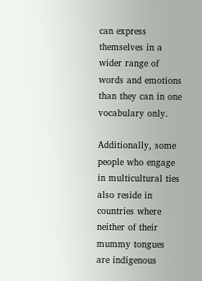can express themselves in a wider range of words and emotions than they can in one vocabulary only.

Additionally, some people who engage in multicultural ties also reside in countries where neither of their mummy tongues are indigenous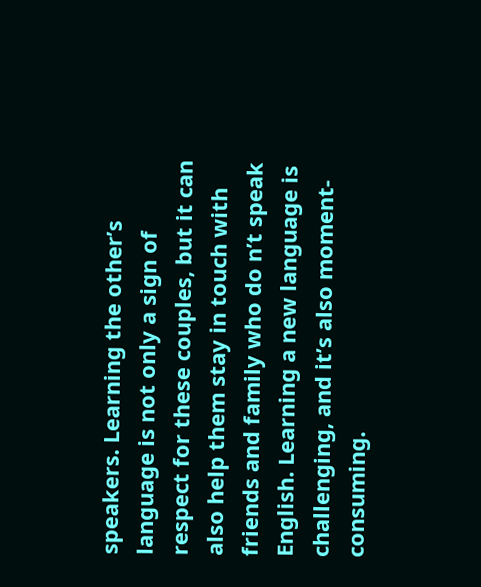speakers. Learning the other’s language is not only a sign of respect for these couples, but it can also help them stay in touch with friends and family who do n’t speak English. Learning a new language is challenging, and it’s also moment- consuming.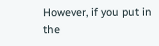However, if you put in the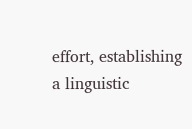effort, establishing a linguistic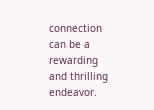connection can be a rewarding and thrilling endeavor.